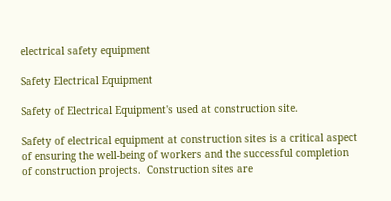electrical safety equipment

Safety Electrical Equipment

Safety of Electrical Equipment's used at construction site.

Safety of electrical equipment at construction sites is a critical aspect of ensuring the well-being of workers and the successful completion of construction projects.  Construction sites are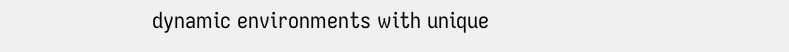dynamic environments with unique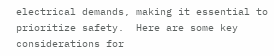electrical demands, making it essential to prioritize safety.  Here are some key considerations for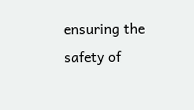ensuring the safety of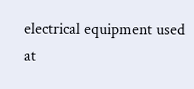electrical equipment used at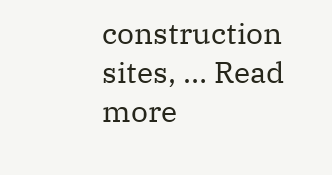construction sites, … Read more